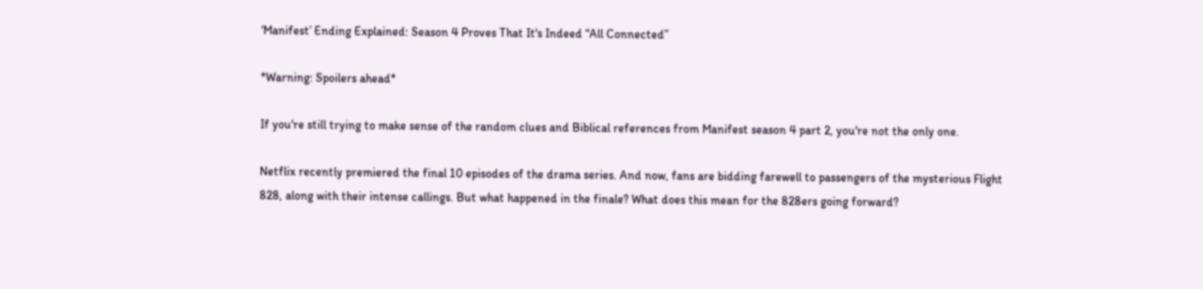‘Manifest’ Ending Explained: Season 4 Proves That It's Indeed “All Connected”

*Warning: Spoilers ahead*

If you're still trying to make sense of the random clues and Biblical references from Manifest season 4 part 2, you're not the only one.

Netflix recently premiered the final 10 episodes of the drama series. And now, fans are bidding farewell to passengers of the mysterious Flight 828, along with their intense callings. But what happened in the finale? What does this mean for the 828ers going forward?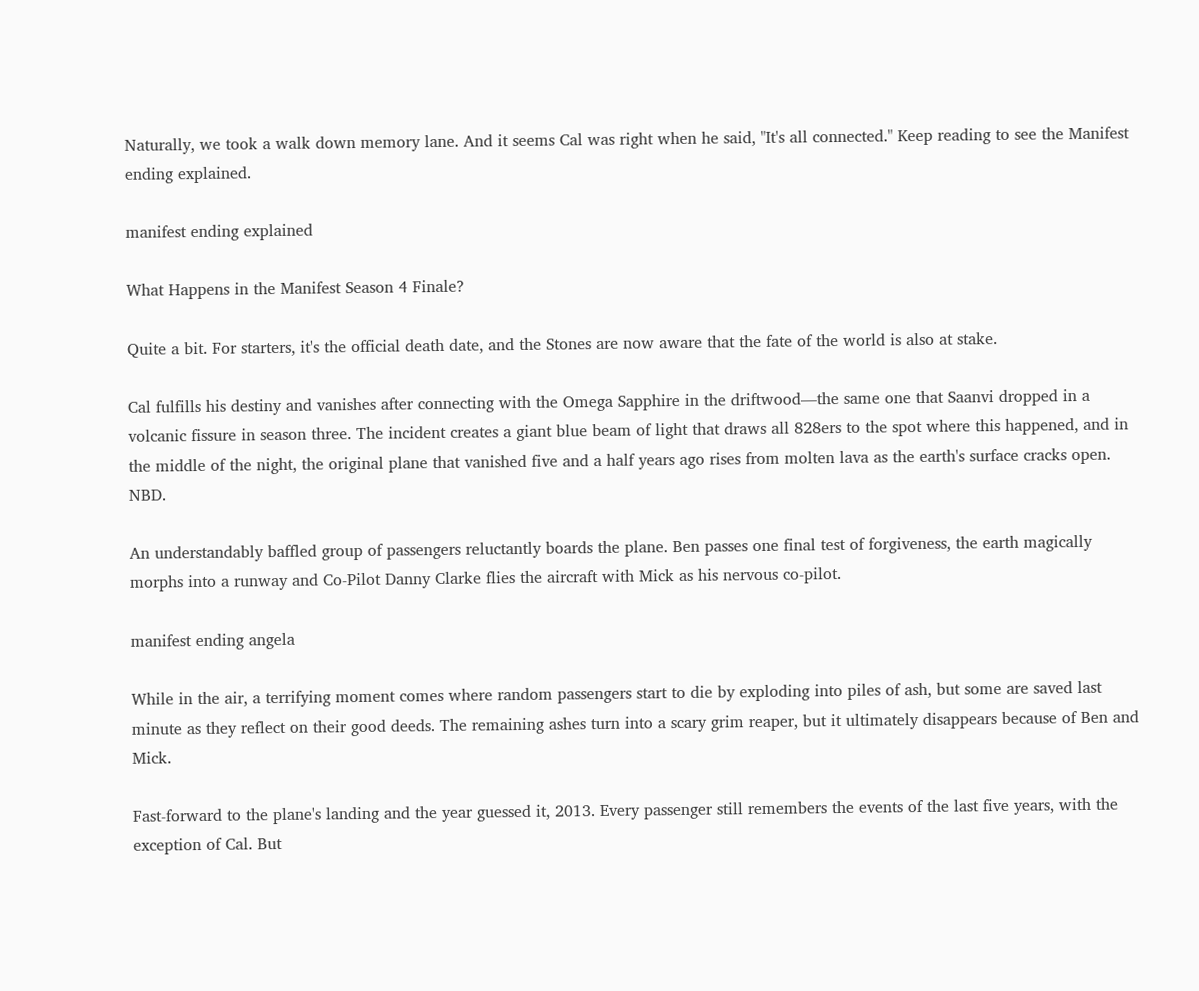Naturally, we took a walk down memory lane. And it seems Cal was right when he said, "It's all connected." Keep reading to see the Manifest ending explained.

manifest ending explained

What Happens in the Manifest Season 4 Finale?

Quite a bit. For starters, it's the official death date, and the Stones are now aware that the fate of the world is also at stake.

Cal fulfills his destiny and vanishes after connecting with the Omega Sapphire in the driftwood—the same one that Saanvi dropped in a volcanic fissure in season three. The incident creates a giant blue beam of light that draws all 828ers to the spot where this happened, and in the middle of the night, the original plane that vanished five and a half years ago rises from molten lava as the earth's surface cracks open. NBD.

An understandably baffled group of passengers reluctantly boards the plane. Ben passes one final test of forgiveness, the earth magically morphs into a runway and Co-Pilot Danny Clarke flies the aircraft with Mick as his nervous co-pilot.

manifest ending angela

While in the air, a terrifying moment comes where random passengers start to die by exploding into piles of ash, but some are saved last minute as they reflect on their good deeds. The remaining ashes turn into a scary grim reaper, but it ultimately disappears because of Ben and Mick.

Fast-forward to the plane's landing and the year guessed it, 2013. Every passenger still remembers the events of the last five years, with the exception of Cal. But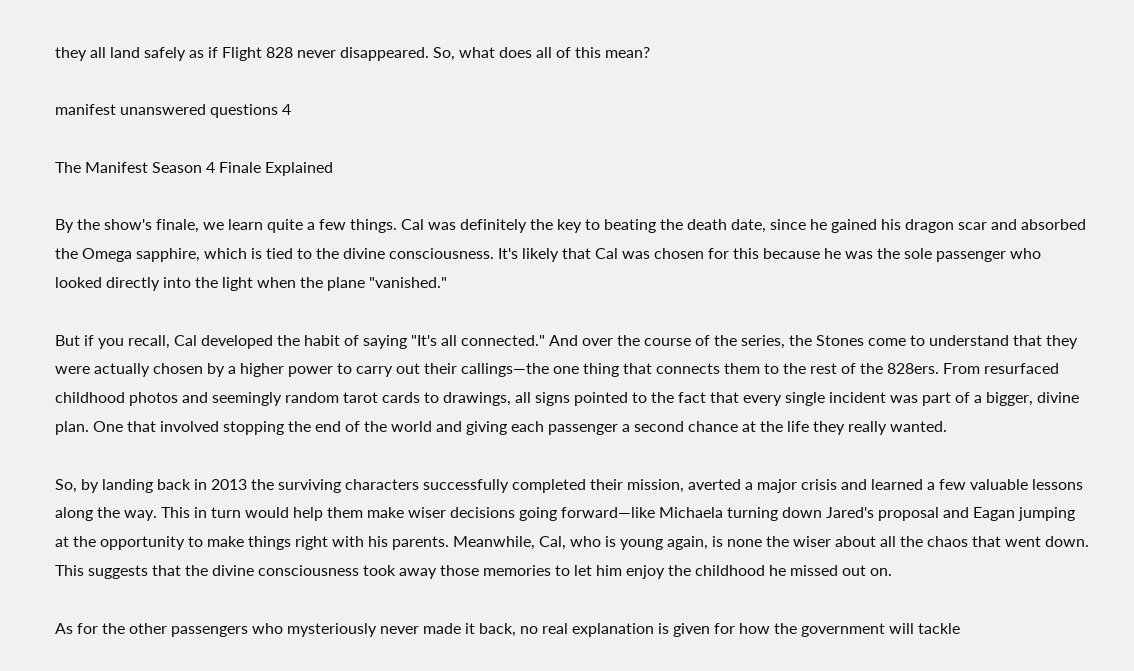they all land safely as if Flight 828 never disappeared. So, what does all of this mean?

manifest unanswered questions 4

The Manifest Season 4 Finale Explained

By the show's finale, we learn quite a few things. Cal was definitely the key to beating the death date, since he gained his dragon scar and absorbed the Omega sapphire, which is tied to the divine consciousness. It's likely that Cal was chosen for this because he was the sole passenger who looked directly into the light when the plane "vanished."

But if you recall, Cal developed the habit of saying "It's all connected." And over the course of the series, the Stones come to understand that they were actually chosen by a higher power to carry out their callings—the one thing that connects them to the rest of the 828ers. From resurfaced childhood photos and seemingly random tarot cards to drawings, all signs pointed to the fact that every single incident was part of a bigger, divine plan. One that involved stopping the end of the world and giving each passenger a second chance at the life they really wanted.

So, by landing back in 2013 the surviving characters successfully completed their mission, averted a major crisis and learned a few valuable lessons along the way. This in turn would help them make wiser decisions going forward—like Michaela turning down Jared's proposal and Eagan jumping at the opportunity to make things right with his parents. Meanwhile, Cal, who is young again, is none the wiser about all the chaos that went down. This suggests that the divine consciousness took away those memories to let him enjoy the childhood he missed out on.

As for the other passengers who mysteriously never made it back, no real explanation is given for how the government will tackle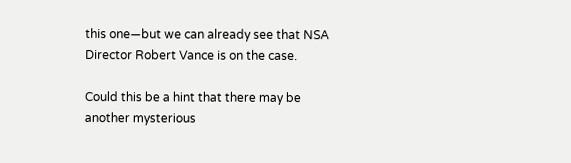this one—but we can already see that NSA Director Robert Vance is on the case.

Could this be a hint that there may be another mysterious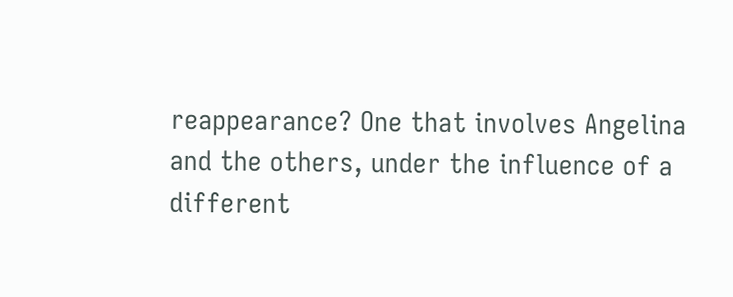reappearance? One that involves Angelina and the others, under the influence of a different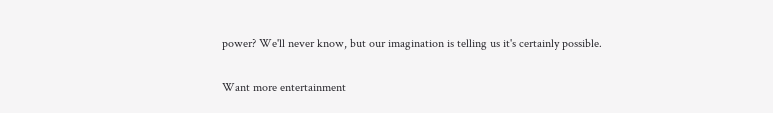power? We'll never know, but our imagination is telling us it's certainly possible.

Want more entertainment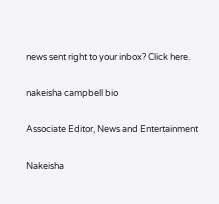news sent right to your inbox? Click here.

nakeisha campbell bio

Associate Editor, News and Entertainment

Nakeisha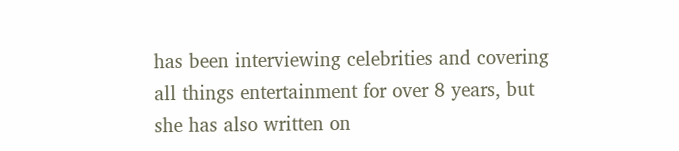has been interviewing celebrities and covering all things entertainment for over 8 years, but she has also written on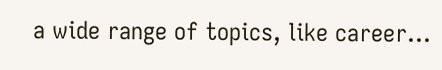a wide range of topics, like career...